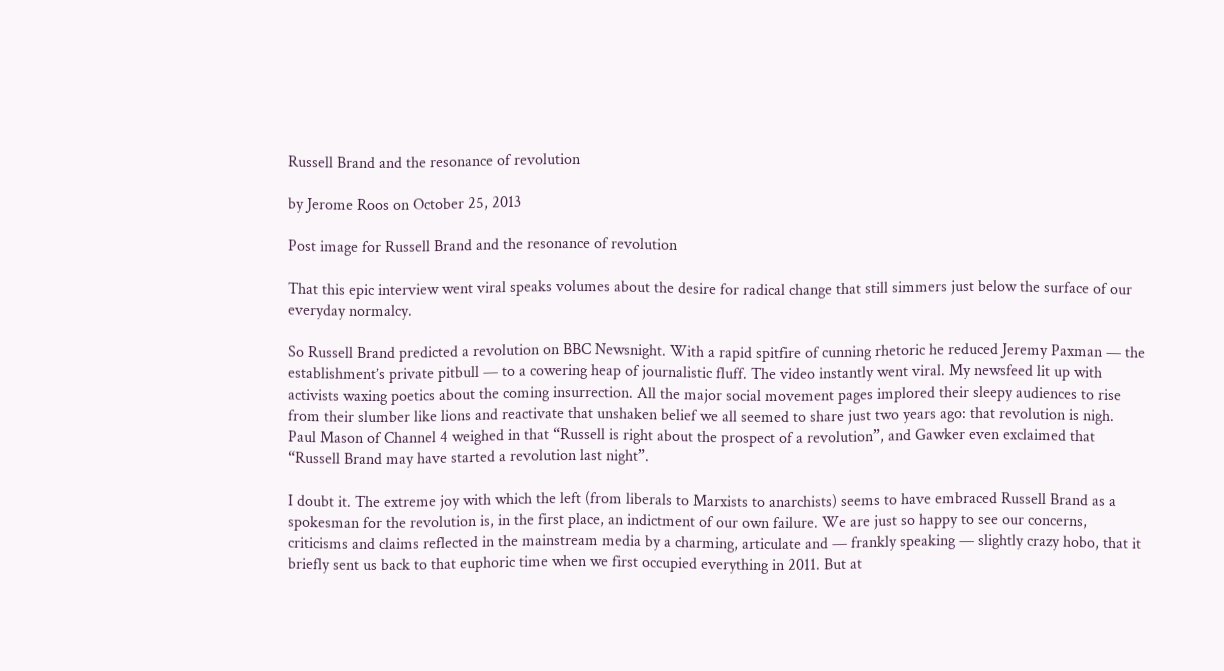Russell Brand and the resonance of revolution

by Jerome Roos on October 25, 2013

Post image for Russell Brand and the resonance of revolution

That this epic interview went viral speaks volumes about the desire for radical change that still simmers just below the surface of our everyday normalcy.

So Russell Brand predicted a revolution on BBC Newsnight. With a rapid spitfire of cunning rhetoric he reduced Jeremy Paxman — the establishment’s private pitbull — to a cowering heap of journalistic fluff. The video instantly went viral. My newsfeed lit up with activists waxing poetics about the coming insurrection. All the major social movement pages implored their sleepy audiences to rise from their slumber like lions and reactivate that unshaken belief we all seemed to share just two years ago: that revolution is nigh. Paul Mason of Channel 4 weighed in that “Russell is right about the prospect of a revolution”, and Gawker even exclaimed that “Russell Brand may have started a revolution last night”.

I doubt it. The extreme joy with which the left (from liberals to Marxists to anarchists) seems to have embraced Russell Brand as a spokesman for the revolution is, in the first place, an indictment of our own failure. We are just so happy to see our concerns, criticisms and claims reflected in the mainstream media by a charming, articulate and — frankly speaking — slightly crazy hobo, that it briefly sent us back to that euphoric time when we first occupied everything in 2011. But at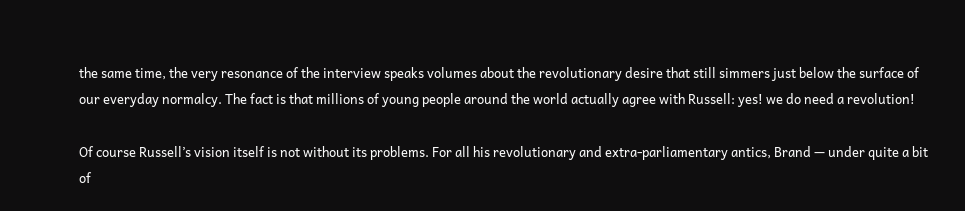the same time, the very resonance of the interview speaks volumes about the revolutionary desire that still simmers just below the surface of our everyday normalcy. The fact is that millions of young people around the world actually agree with Russell: yes! we do need a revolution!

Of course Russell’s vision itself is not without its problems. For all his revolutionary and extra-parliamentary antics, Brand — under quite a bit of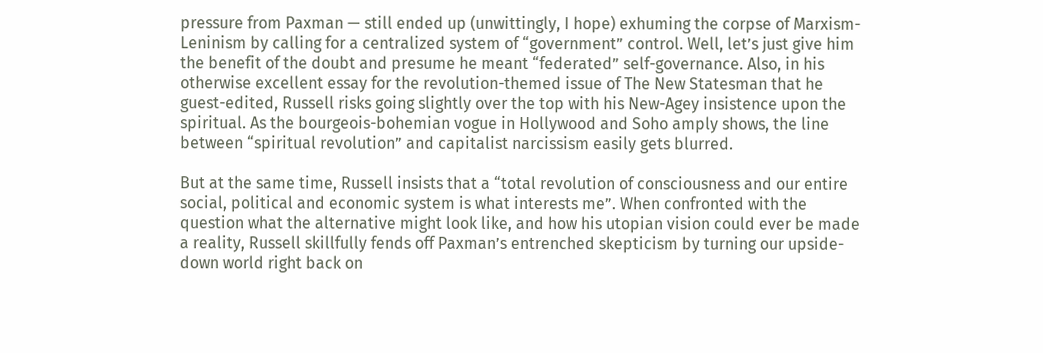pressure from Paxman — still ended up (unwittingly, I hope) exhuming the corpse of Marxism-Leninism by calling for a centralized system of “government” control. Well, let’s just give him the benefit of the doubt and presume he meant “federated” self-governance. Also, in his otherwise excellent essay for the revolution-themed issue of The New Statesman that he guest-edited, Russell risks going slightly over the top with his New-Agey insistence upon the spiritual. As the bourgeois-bohemian vogue in Hollywood and Soho amply shows, the line between “spiritual revolution” and capitalist narcissism easily gets blurred.

But at the same time, Russell insists that a “total revolution of consciousness and our entire social, political and economic system is what interests me”. When confronted with the question what the alternative might look like, and how his utopian vision could ever be made a reality, Russell skillfully fends off Paxman’s entrenched skepticism by turning our upside-down world right back on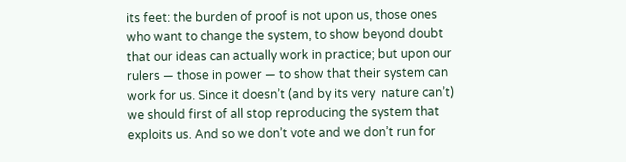its feet: the burden of proof is not upon us, those ones who want to change the system, to show beyond doubt that our ideas can actually work in practice; but upon our rulers — those in power — to show that their system can work for us. Since it doesn’t (and by its very  nature can’t) we should first of all stop reproducing the system that exploits us. And so we don’t vote and we don’t run for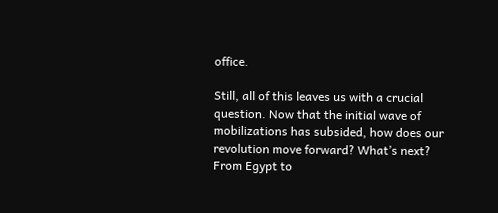office.

Still, all of this leaves us with a crucial question. Now that the initial wave of mobilizations has subsided, how does our revolution move forward? What’s next? From Egypt to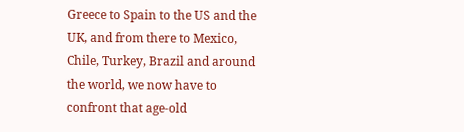Greece to Spain to the US and the UK, and from there to Mexico, Chile, Turkey, Brazil and around the world, we now have to confront that age-old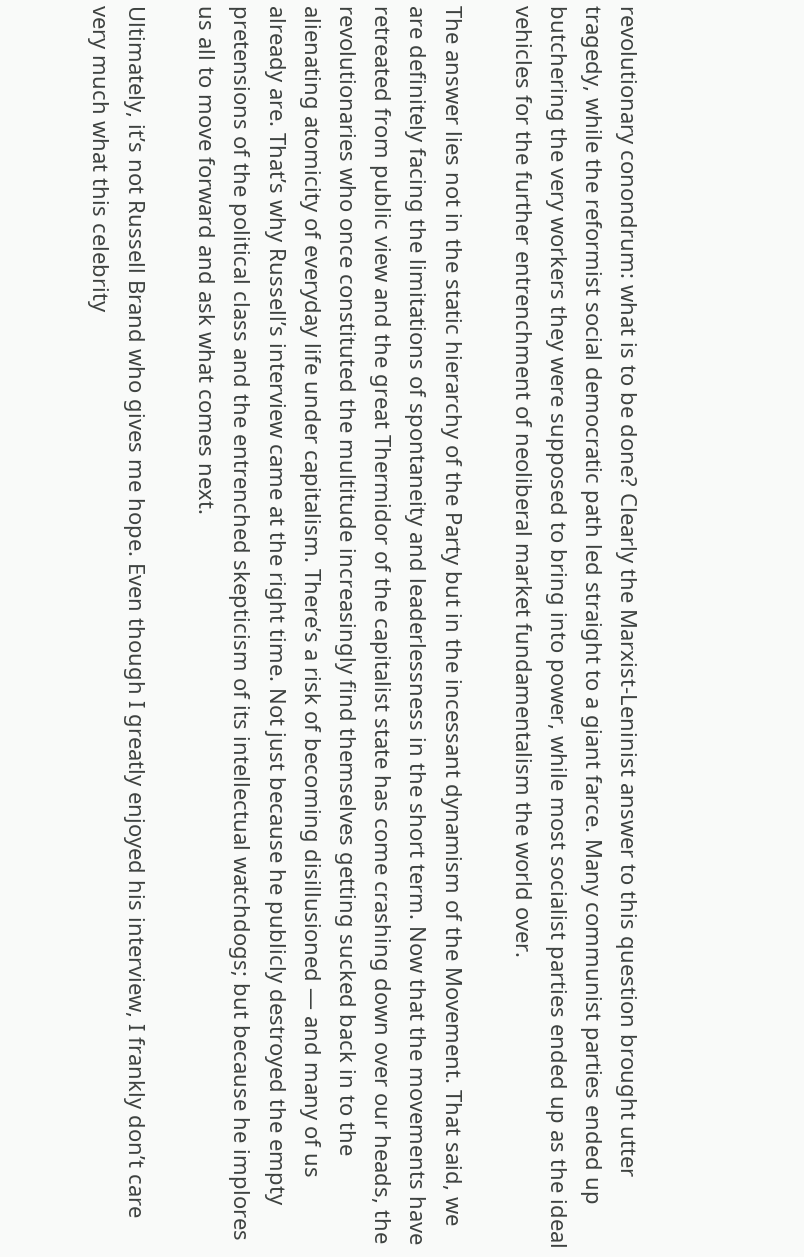revolutionary conondrum: what is to be done? Clearly the Marxist-Leninist answer to this question brought utter tragedy, while the reformist social democratic path led straight to a giant farce. Many communist parties ended up butchering the very workers they were supposed to bring into power, while most socialist parties ended up as the ideal vehicles for the further entrenchment of neoliberal market fundamentalism the world over.

The answer lies not in the static hierarchy of the Party but in the incessant dynamism of the Movement. That said, we are definitely facing the limitations of spontaneity and leaderlessness in the short term. Now that the movements have retreated from public view and the great Thermidor of the capitalist state has come crashing down over our heads, the revolutionaries who once constituted the multitude increasingly find themselves getting sucked back in to the alienating atomicity of everyday life under capitalism. There’s a risk of becoming disillusioned — and many of us already are. That’s why Russell’s interview came at the right time. Not just because he publicly destroyed the empty pretensions of the political class and the entrenched skepticism of its intellectual watchdogs; but because he implores us all to move forward and ask what comes next.

Ultimately, it’s not Russell Brand who gives me hope. Even though I greatly enjoyed his interview, I frankly don’t care very much what this celebrity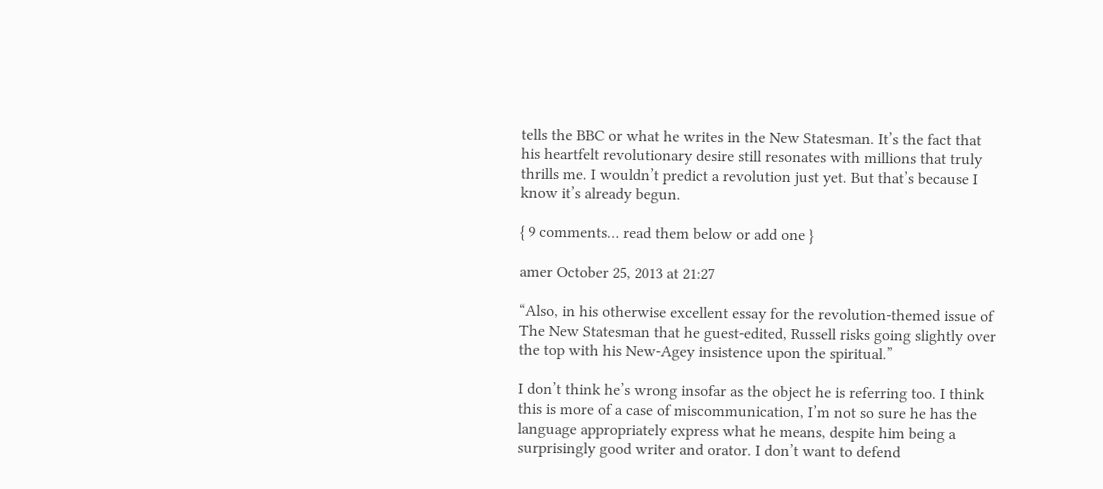tells the BBC or what he writes in the New Statesman. It’s the fact that his heartfelt revolutionary desire still resonates with millions that truly thrills me. I wouldn’t predict a revolution just yet. But that’s because I know it’s already begun.

{ 9 comments… read them below or add one }

amer October 25, 2013 at 21:27

“Also, in his otherwise excellent essay for the revolution-themed issue of The New Statesman that he guest-edited, Russell risks going slightly over the top with his New-Agey insistence upon the spiritual.”

I don’t think he’s wrong insofar as the object he is referring too. I think this is more of a case of miscommunication, I’m not so sure he has the language appropriately express what he means, despite him being a surprisingly good writer and orator. I don’t want to defend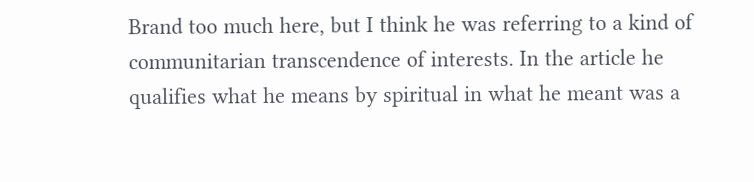Brand too much here, but I think he was referring to a kind of communitarian transcendence of interests. In the article he qualifies what he means by spiritual in what he meant was a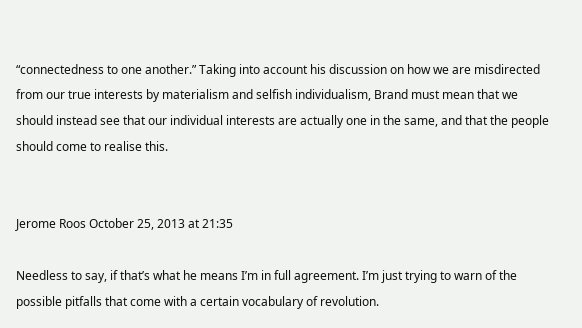“connectedness to one another.” Taking into account his discussion on how we are misdirected from our true interests by materialism and selfish individualism, Brand must mean that we should instead see that our individual interests are actually one in the same, and that the people should come to realise this.


Jerome Roos October 25, 2013 at 21:35

Needless to say, if that’s what he means I’m in full agreement. I’m just trying to warn of the possible pitfalls that come with a certain vocabulary of revolution.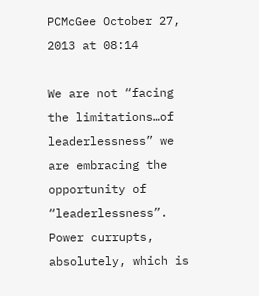PCMcGee October 27, 2013 at 08:14

We are not “facing the limitations…of leaderlessness” we are embracing the opportunity of “leaderlessness”. Power currupts, absolutely, which is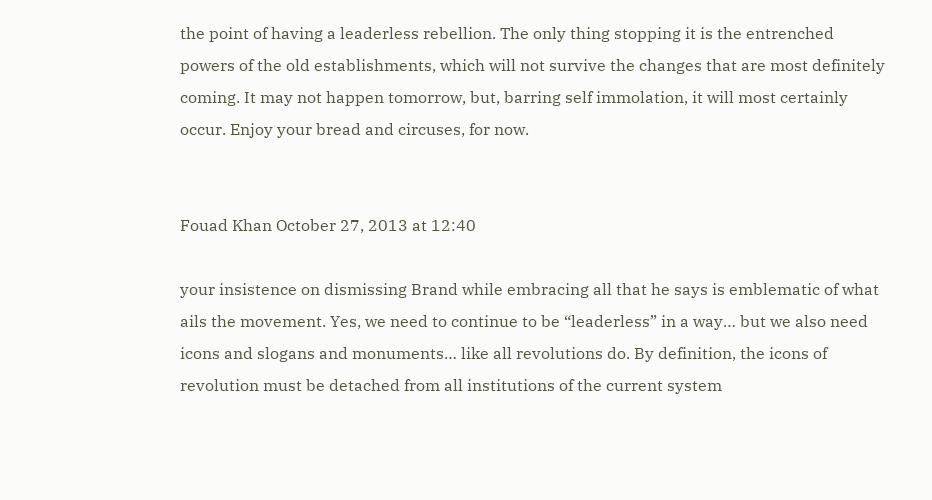the point of having a leaderless rebellion. The only thing stopping it is the entrenched powers of the old establishments, which will not survive the changes that are most definitely coming. It may not happen tomorrow, but, barring self immolation, it will most certainly occur. Enjoy your bread and circuses, for now.


Fouad Khan October 27, 2013 at 12:40

your insistence on dismissing Brand while embracing all that he says is emblematic of what ails the movement. Yes, we need to continue to be “leaderless” in a way… but we also need icons and slogans and monuments… like all revolutions do. By definition, the icons of revolution must be detached from all institutions of the current system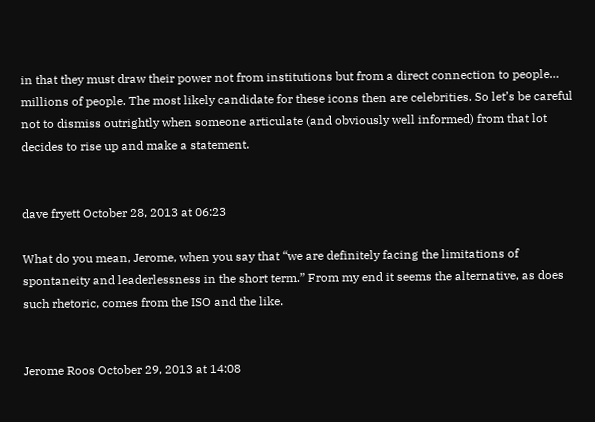in that they must draw their power not from institutions but from a direct connection to people… millions of people. The most likely candidate for these icons then are celebrities. So let’s be careful not to dismiss outrightly when someone articulate (and obviously well informed) from that lot decides to rise up and make a statement.


dave fryett October 28, 2013 at 06:23

What do you mean, Jerome, when you say that “we are definitely facing the limitations of spontaneity and leaderlessness in the short term.” From my end it seems the alternative, as does such rhetoric, comes from the ISO and the like.


Jerome Roos October 29, 2013 at 14:08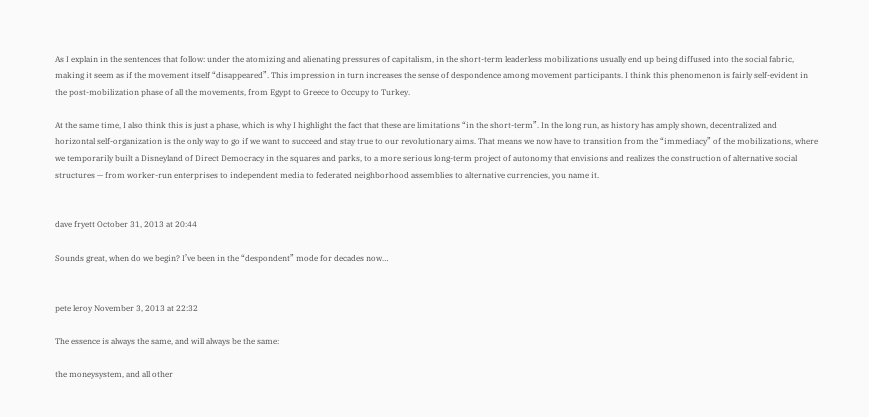As I explain in the sentences that follow: under the atomizing and alienating pressures of capitalism, in the short-term leaderless mobilizations usually end up being diffused into the social fabric, making it seem as if the movement itself “disappeared”. This impression in turn increases the sense of despondence among movement participants. I think this phenomenon is fairly self-evident in the post-mobilization phase of all the movements, from Egypt to Greece to Occupy to Turkey.

At the same time, I also think this is just a phase, which is why I highlight the fact that these are limitations “in the short-term”. In the long run, as history has amply shown, decentralized and horizontal self-organization is the only way to go if we want to succeed and stay true to our revolutionary aims. That means we now have to transition from the “immediacy” of the mobilizations, where we temporarily built a Disneyland of Direct Democracy in the squares and parks, to a more serious long-term project of autonomy that envisions and realizes the construction of alternative social structures — from worker-run enterprises to independent media to federated neighborhood assemblies to alternative currencies, you name it.


dave fryett October 31, 2013 at 20:44

Sounds great, when do we begin? I’ve been in the “despondent” mode for decades now…


pete leroy November 3, 2013 at 22:32

The essence is always the same, and will always be the same:

the moneysystem, and all other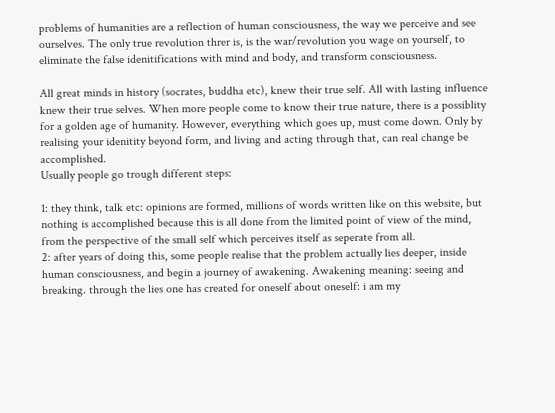problems of humanities are a reflection of human consciousness, the way we perceive and see ourselves. The only true revolution threr is, is the war/revolution you wage on yourself, to eliminate the false idenitifications with mind and body, and transform consciousness.

All great minds in history (socrates, buddha etc), knew their true self. All with lasting influence knew their true selves. When more people come to know their true nature, there is a possiblity for a golden age of humanity. However, everything which goes up, must come down. Only by realising your idenitity beyond form, and living and acting through that, can real change be accomplished.
Usually people go trough different steps:

1: they think, talk etc: opinions are formed, millions of words written like on this website, but nothing is accomplished because this is all done from the limited point of view of the mind, from the perspective of the small self which perceives itself as seperate from all.
2: after years of doing this, some people realise that the problem actually lies deeper, inside human consciousness, and begin a journey of awakening. Awakening meaning: seeing and breaking. through the lies one has created for oneself about oneself: i am my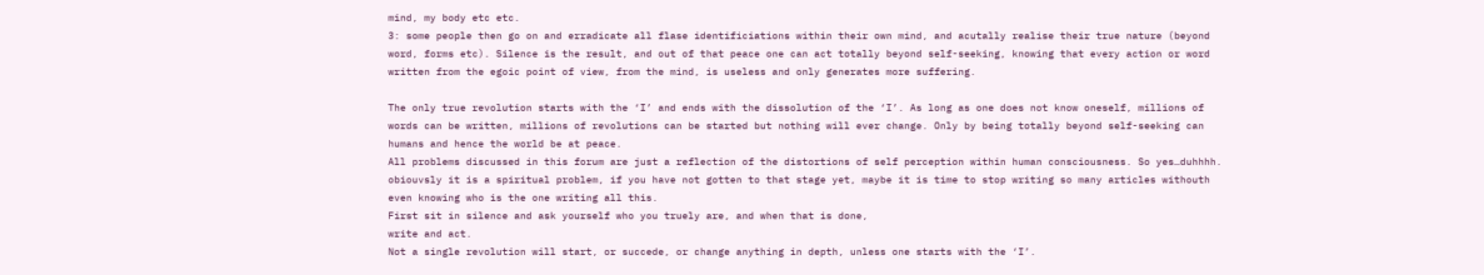mind, my body etc etc.
3: some people then go on and erradicate all flase identificiations within their own mind, and acutally realise their true nature (beyond word, forms etc). Silence is the result, and out of that peace one can act totally beyond self-seeking, knowing that every action or word written from the egoic point of view, from the mind, is useless and only generates more suffering.

The only true revolution starts with the ‘I’ and ends with the dissolution of the ‘I’. As long as one does not know oneself, millions of words can be written, millions of revolutions can be started but nothing will ever change. Only by being totally beyond self-seeking can humans and hence the world be at peace.
All problems discussed in this forum are just a reflection of the distortions of self perception within human consciousness. So yes…duhhhh. obiouvsly it is a spiritual problem, if you have not gotten to that stage yet, maybe it is time to stop writing so many articles withouth even knowing who is the one writing all this.
First sit in silence and ask yourself who you truely are, and when that is done,
write and act.
Not a single revolution will start, or succede, or change anything in depth, unless one starts with the ‘I’.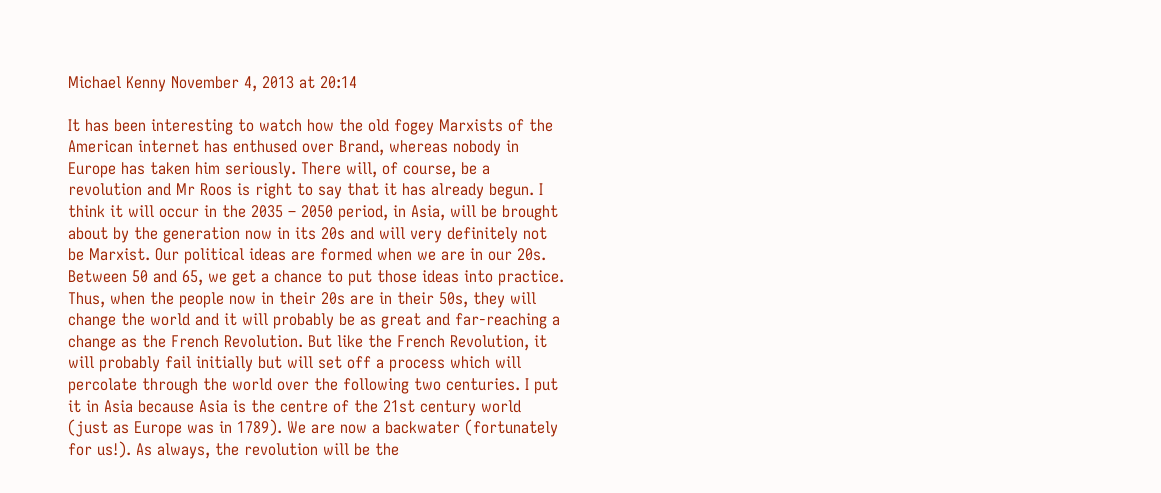Michael Kenny November 4, 2013 at 20:14

It has been interesting to watch how the old fogey Marxists of the American internet has enthused over Brand, whereas nobody in Europe has taken him seriously. There will, of course, be a revolution and Mr Roos is right to say that it has already begun. I think it will occur in the 2035 – 2050 period, in Asia, will be brought about by the generation now in its 20s and will very definitely not be Marxist. Our political ideas are formed when we are in our 20s. Between 50 and 65, we get a chance to put those ideas into practice. Thus, when the people now in their 20s are in their 50s, they will change the world and it will probably be as great and far-reaching a change as the French Revolution. But like the French Revolution, it will probably fail initially but will set off a process which will percolate through the world over the following two centuries. I put it in Asia because Asia is the centre of the 21st century world (just as Europe was in 1789). We are now a backwater (fortunately for us!). As always, the revolution will be the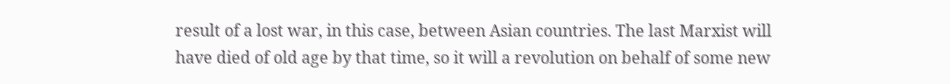result of a lost war, in this case, between Asian countries. The last Marxist will have died of old age by that time, so it will a revolution on behalf of some new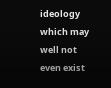ideology which may well not even exist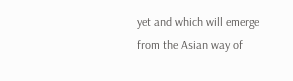yet and which will emerge from the Asian way of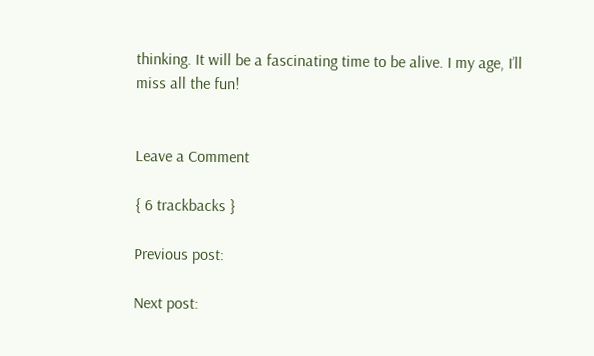thinking. It will be a fascinating time to be alive. I my age, I’ll miss all the fun!


Leave a Comment

{ 6 trackbacks }

Previous post:

Next post: